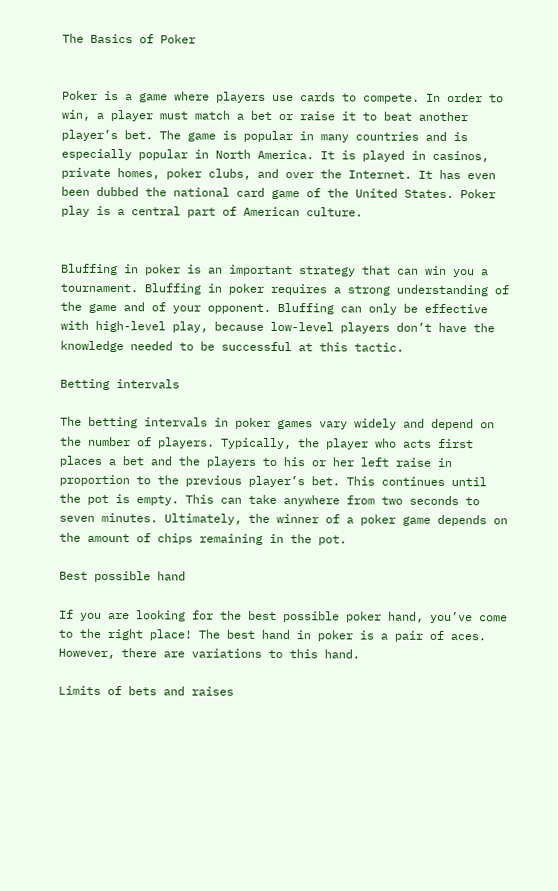The Basics of Poker


Poker is a game where players use cards to compete. In order to win, a player must match a bet or raise it to beat another player’s bet. The game is popular in many countries and is especially popular in North America. It is played in casinos, private homes, poker clubs, and over the Internet. It has even been dubbed the national card game of the United States. Poker play is a central part of American culture.


Bluffing in poker is an important strategy that can win you a tournament. Bluffing in poker requires a strong understanding of the game and of your opponent. Bluffing can only be effective with high-level play, because low-level players don’t have the knowledge needed to be successful at this tactic.

Betting intervals

The betting intervals in poker games vary widely and depend on the number of players. Typically, the player who acts first places a bet and the players to his or her left raise in proportion to the previous player’s bet. This continues until the pot is empty. This can take anywhere from two seconds to seven minutes. Ultimately, the winner of a poker game depends on the amount of chips remaining in the pot.

Best possible hand

If you are looking for the best possible poker hand, you’ve come to the right place! The best hand in poker is a pair of aces. However, there are variations to this hand.

Limits of bets and raises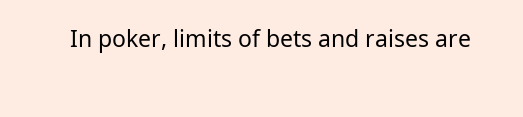In poker, limits of bets and raises are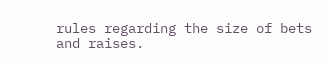rules regarding the size of bets and raises.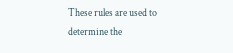These rules are used to determine the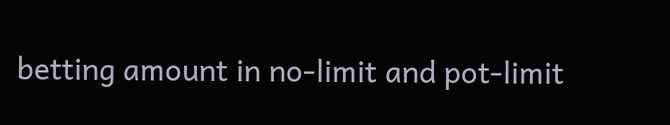betting amount in no-limit and pot-limit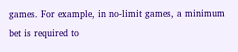games. For example, in no-limit games, a minimum bet is required to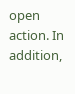open action. In addition,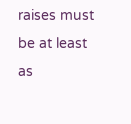raises must be at least as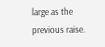large as the previous raise.